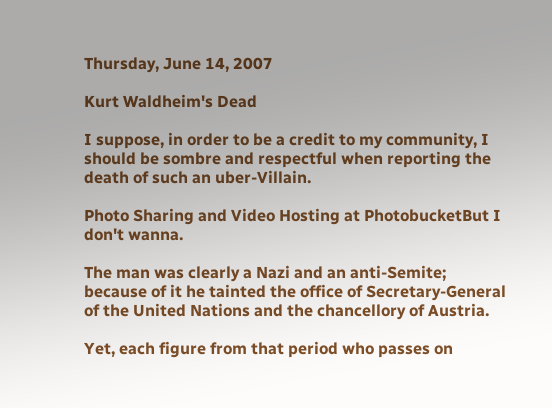Thursday, June 14, 2007

Kurt Waldheim's Dead

I suppose, in order to be a credit to my community, I should be sombre and respectful when reporting the death of such an uber-Villain.

Photo Sharing and Video Hosting at PhotobucketBut I don't wanna.

The man was clearly a Nazi and an anti-Semite; because of it he tainted the office of Secretary-General of the United Nations and the chancellory of Austria.

Yet, each figure from that period who passes on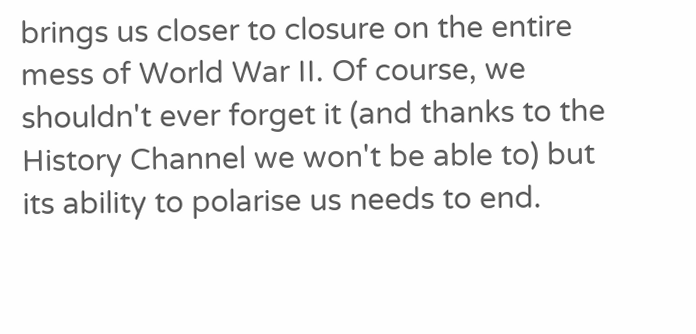brings us closer to closure on the entire mess of World War II. Of course, we shouldn't ever forget it (and thanks to the History Channel we won't be able to) but its ability to polarise us needs to end.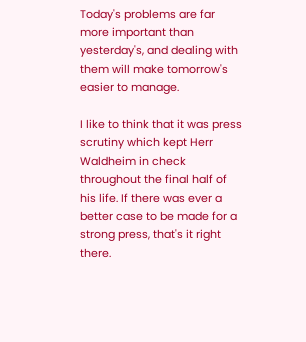Today's problems are far more important than yesterday's, and dealing with them will make tomorrow's easier to manage.

I like to think that it was press scrutiny which kept Herr Waldheim in check throughout the final half of his life. If there was ever a better case to be made for a strong press, that's it right there.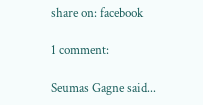share on: facebook

1 comment:

Seumas Gagne said...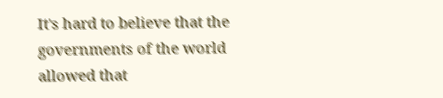It's hard to believe that the governments of the world allowed that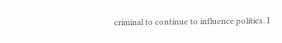criminal to continue to influence politics. I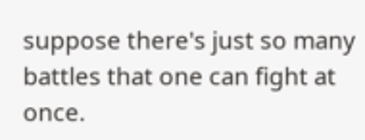suppose there's just so many battles that one can fight at once.